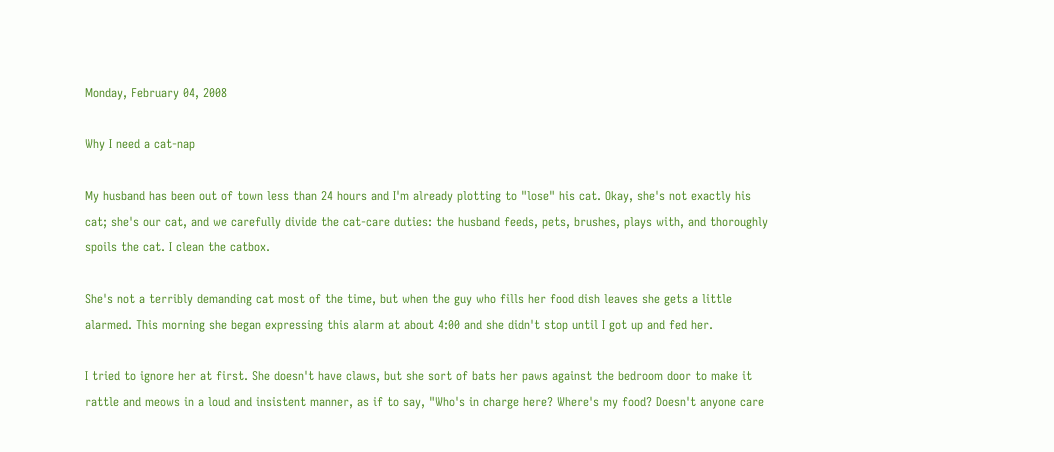Monday, February 04, 2008

Why I need a cat-nap

My husband has been out of town less than 24 hours and I'm already plotting to "lose" his cat. Okay, she's not exactly his cat; she's our cat, and we carefully divide the cat-care duties: the husband feeds, pets, brushes, plays with, and thoroughly spoils the cat. I clean the catbox.

She's not a terribly demanding cat most of the time, but when the guy who fills her food dish leaves she gets a little alarmed. This morning she began expressing this alarm at about 4:00 and she didn't stop until I got up and fed her.

I tried to ignore her at first. She doesn't have claws, but she sort of bats her paws against the bedroom door to make it rattle and meows in a loud and insistent manner, as if to say, "Who's in charge here? Where's my food? Doesn't anyone care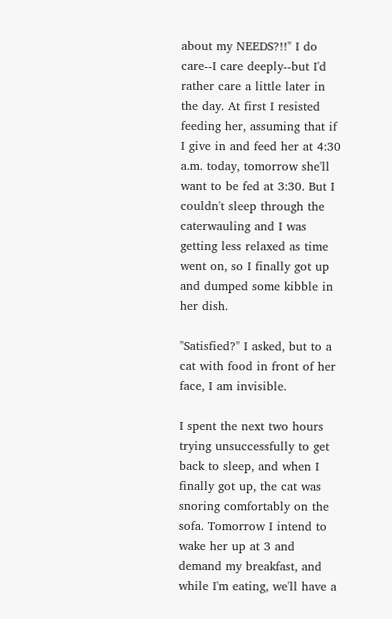about my NEEDS?!!" I do care--I care deeply--but I'd rather care a little later in the day. At first I resisted feeding her, assuming that if I give in and feed her at 4:30 a.m. today, tomorrow she'll want to be fed at 3:30. But I couldn't sleep through the caterwauling and I was getting less relaxed as time went on, so I finally got up and dumped some kibble in her dish.

"Satisfied?" I asked, but to a cat with food in front of her face, I am invisible.

I spent the next two hours trying unsuccessfully to get back to sleep, and when I finally got up, the cat was snoring comfortably on the sofa. Tomorrow I intend to wake her up at 3 and demand my breakfast, and while I'm eating, we'll have a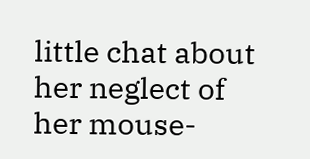little chat about her neglect of her mouse-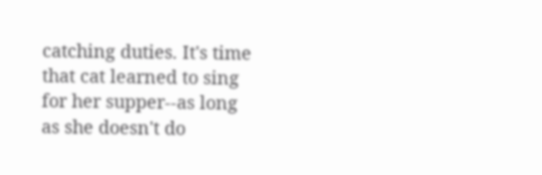catching duties. It's time that cat learned to sing for her supper--as long as she doesn't do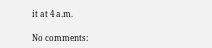it at 4 a.m.

No comments: